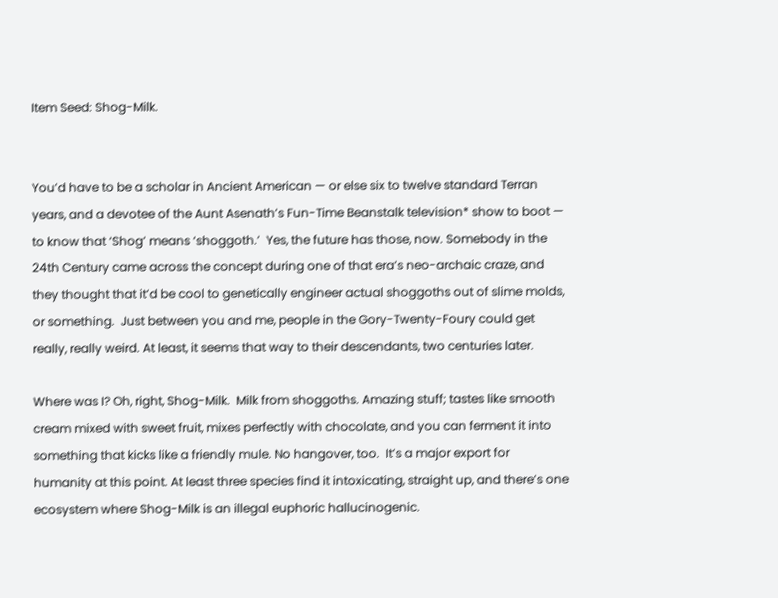Item Seed: Shog-Milk.


You’d have to be a scholar in Ancient American — or else six to twelve standard Terran years, and a devotee of the Aunt Asenath’s Fun-Time Beanstalk television* show to boot — to know that ‘Shog’ means ‘shoggoth.’  Yes, the future has those, now. Somebody in the 24th Century came across the concept during one of that era’s neo-archaic craze, and they thought that it’d be cool to genetically engineer actual shoggoths out of slime molds, or something.  Just between you and me, people in the Gory-Twenty-Foury could get really, really weird. At least, it seems that way to their descendants, two centuries later.

Where was I? Oh, right, Shog-Milk.  Milk from shoggoths. Amazing stuff; tastes like smooth cream mixed with sweet fruit, mixes perfectly with chocolate, and you can ferment it into something that kicks like a friendly mule. No hangover, too.  It’s a major export for humanity at this point. At least three species find it intoxicating, straight up, and there’s one ecosystem where Shog-Milk is an illegal euphoric hallucinogenic.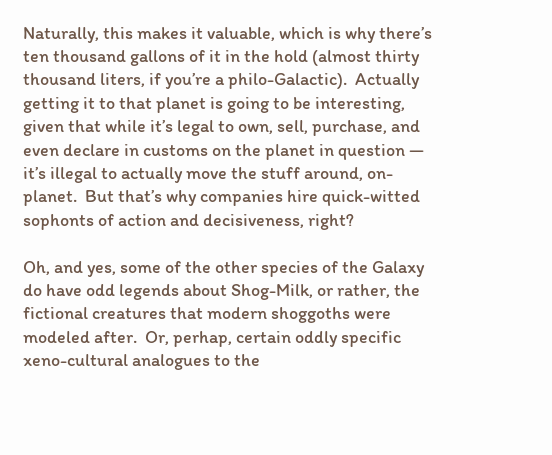Naturally, this makes it valuable, which is why there’s ten thousand gallons of it in the hold (almost thirty thousand liters, if you’re a philo-Galactic).  Actually getting it to that planet is going to be interesting, given that while it’s legal to own, sell, purchase, and even declare in customs on the planet in question — it’s illegal to actually move the stuff around, on-planet.  But that’s why companies hire quick-witted sophonts of action and decisiveness, right?

Oh, and yes, some of the other species of the Galaxy do have odd legends about Shog-Milk, or rather, the fictional creatures that modern shoggoths were modeled after.  Or, perhap, certain oddly specific xeno-cultural analogues to the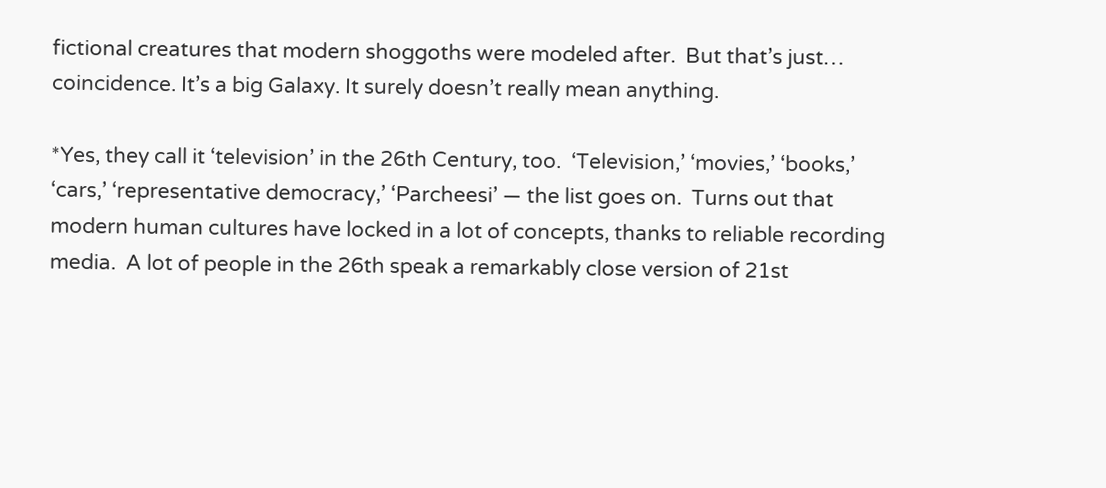fictional creatures that modern shoggoths were modeled after.  But that’s just… coincidence. It’s a big Galaxy. It surely doesn’t really mean anything.

*Yes, they call it ‘television’ in the 26th Century, too.  ‘Television,’ ‘movies,’ ‘books,’ ‘cars,’ ‘representative democracy,’ ‘Parcheesi’ — the list goes on.  Turns out that modern human cultures have locked in a lot of concepts, thanks to reliable recording media.  A lot of people in the 26th speak a remarkably close version of 21st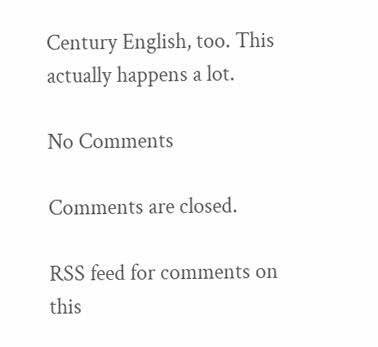Century English, too. This actually happens a lot.

No Comments

Comments are closed.

RSS feed for comments on this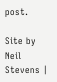post.

Site by Neil Stevens |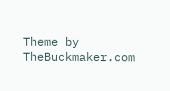Theme by TheBuckmaker.com